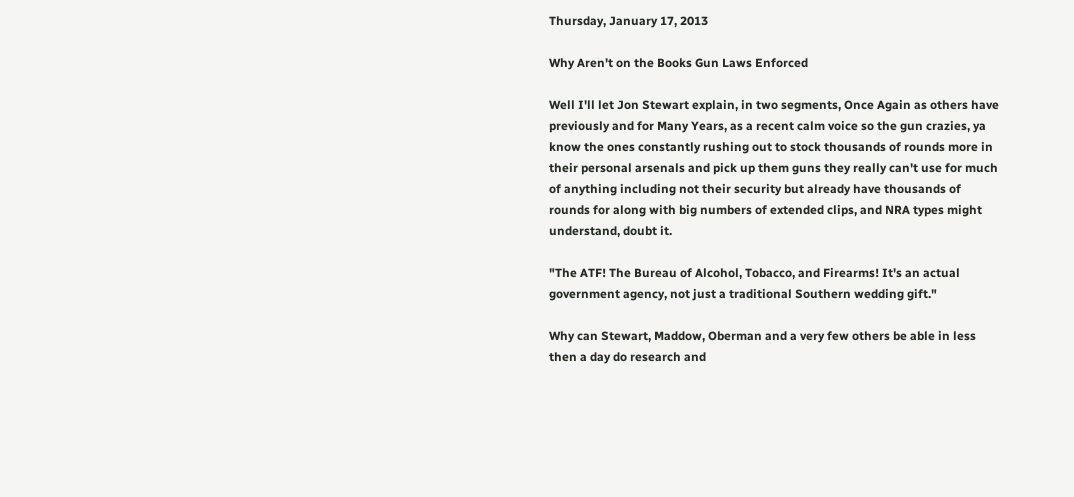Thursday, January 17, 2013

Why Aren't on the Books Gun Laws Enforced

Well I'll let Jon Stewart explain, in two segments, Once Again as others have previously and for Many Years, as a recent calm voice so the gun crazies, ya know the ones constantly rushing out to stock thousands of rounds more in their personal arsenals and pick up them guns they really can't use for much of anything including not their security but already have thousands of rounds for along with big numbers of extended clips, and NRA types might understand, doubt it.

"The ATF! The Bureau of Alcohol, Tobacco, and Firearms! It's an actual government agency, not just a traditional Southern wedding gift."

Why can Stewart, Maddow, Oberman and a very few others be able in less then a day do research and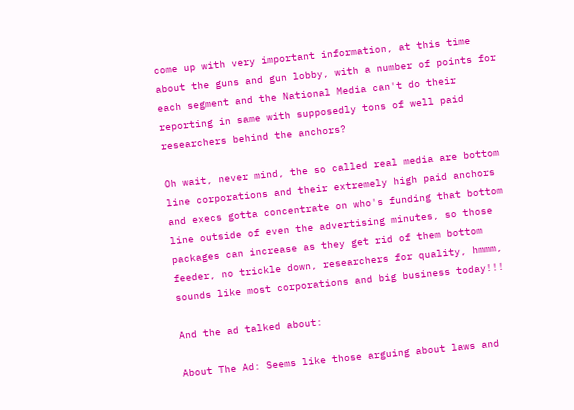come up with very important information, at this time about the guns and gun lobby, with a number of points for each segment and the National Media can't do their reporting in same with supposedly tons of well paid researchers behind the anchors?

Oh wait, never mind, the so called real media are bottom line corporations and their extremely high paid anchors and execs gotta concentrate on who's funding that bottom line outside of even the advertising minutes, so those packages can increase as they get rid of them bottom feeder, no trickle down, researchers for quality, hmmm, sounds like most corporations and big business today!!!

And the ad talked about:

About The Ad: Seems like those arguing about laws and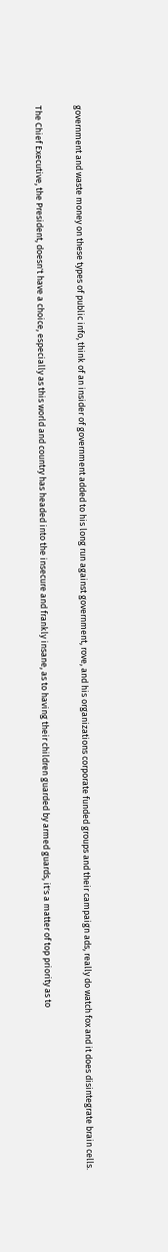government and waste money on these types of public info, think of an insider of government added to his long run against government, rove, and his organizations corporate funded groups and their campaign ads, really do watch fox and it does disintegrate brain cells.

The Chief Executive, the President, doesn't have a choice, especially as this world and country has headed into the insecure and frankly insane, as to having their children guarded by armed guards, it's a matter of top priority as to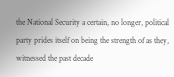the National Security a certain, no longer, political party prides itself on being the strength of as they, witnessed the past decade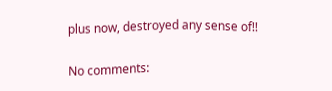plus now, destroyed any sense of!!

No comments: